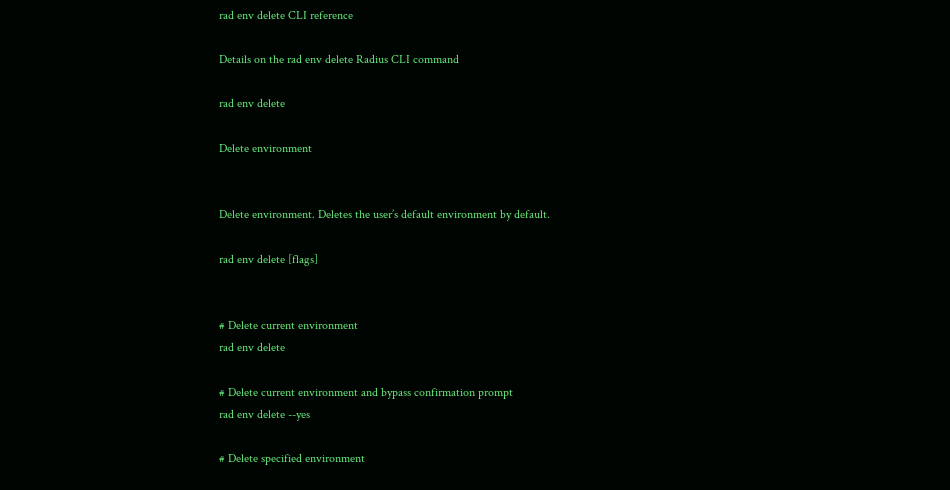rad env delete CLI reference

Details on the rad env delete Radius CLI command

rad env delete

Delete environment


Delete environment. Deletes the user’s default environment by default.

rad env delete [flags]


# Delete current environment
rad env delete

# Delete current environment and bypass confirmation prompt
rad env delete --yes

# Delete specified environment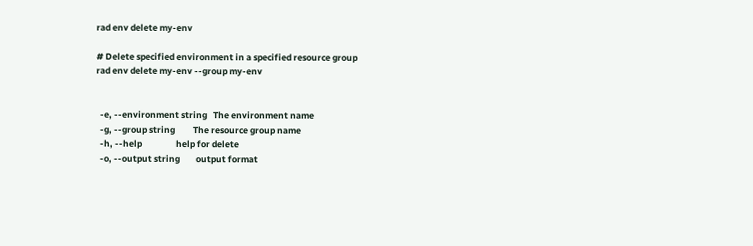rad env delete my-env

# Delete specified environment in a specified resource group
rad env delete my-env --group my-env


  -e, --environment string   The environment name
  -g, --group string         The resource group name
  -h, --help                 help for delete
  -o, --output string        output format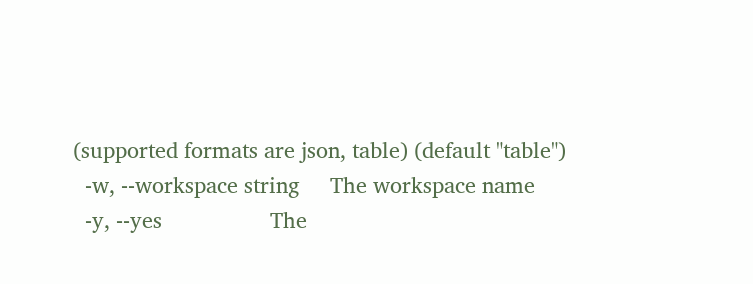(supported formats are json, table) (default "table")
  -w, --workspace string     The workspace name
  -y, --yes                  The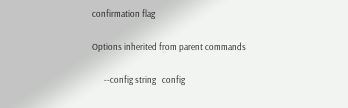confirmation flag

Options inherited from parent commands

      --config string   config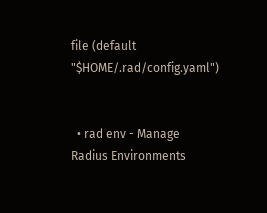file (default "$HOME/.rad/config.yaml")


  • rad env - Manage Radius Environments